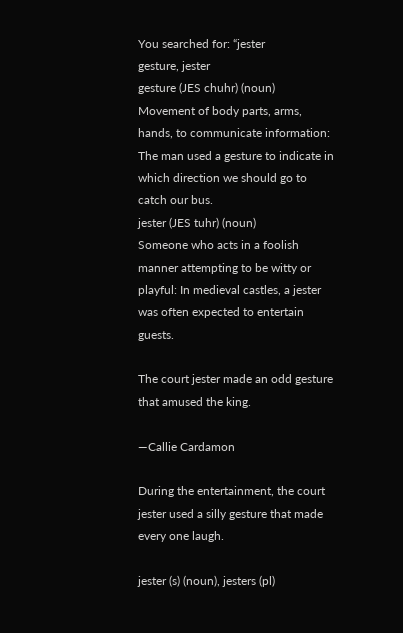You searched for: “jester
gesture, jester
gesture (JES chuhr) (noun)
Movement of body parts, arms, hands, to communicate information: The man used a gesture to indicate in which direction we should go to catch our bus.
jester (JES tuhr) (noun)
Someone who acts in a foolish manner attempting to be witty or playful: In medieval castles, a jester was often expected to entertain guests.

The court jester made an odd gesture that amused the king.

—Callie Cardamon

During the entertainment, the court jester used a silly gesture that made every one laugh.

jester (s) (noun), jesters (pl)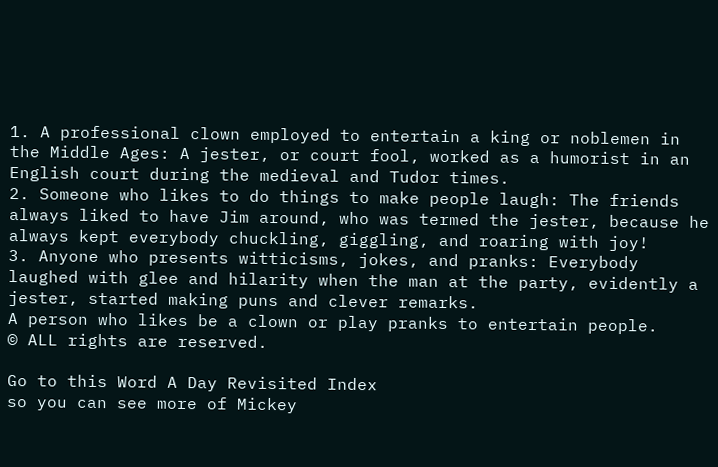1. A professional clown employed to entertain a king or noblemen in the Middle Ages: A jester, or court fool, worked as a humorist in an English court during the medieval and Tudor times.
2. Someone who likes to do things to make people laugh: The friends always liked to have Jim around, who was termed the jester, because he always kept everybody chuckling, giggling, and roaring with joy!
3. Anyone who presents witticisms, jokes, and pranks: Everybody laughed with glee and hilarity when the man at the party, evidently a jester, started making puns and clever remarks.
A person who likes be a clown or play pranks to entertain people.
© ALL rights are reserved.

Go to this Word A Day Revisited Index
so you can see more of Mickey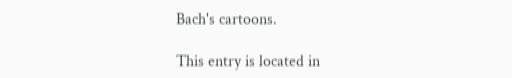Bach's cartoons.

This entry is located in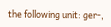the following unit: ger-,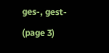ges-, gest- (page 3)